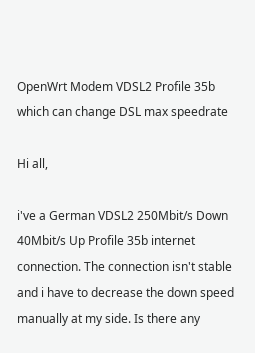OpenWrt Modem VDSL2 Profile 35b which can change DSL max speedrate

Hi all,

i've a German VDSL2 250Mbit/s Down 40Mbit/s Up Profile 35b internet connection. The connection isn't stable and i have to decrease the down speed manually at my side. Is there any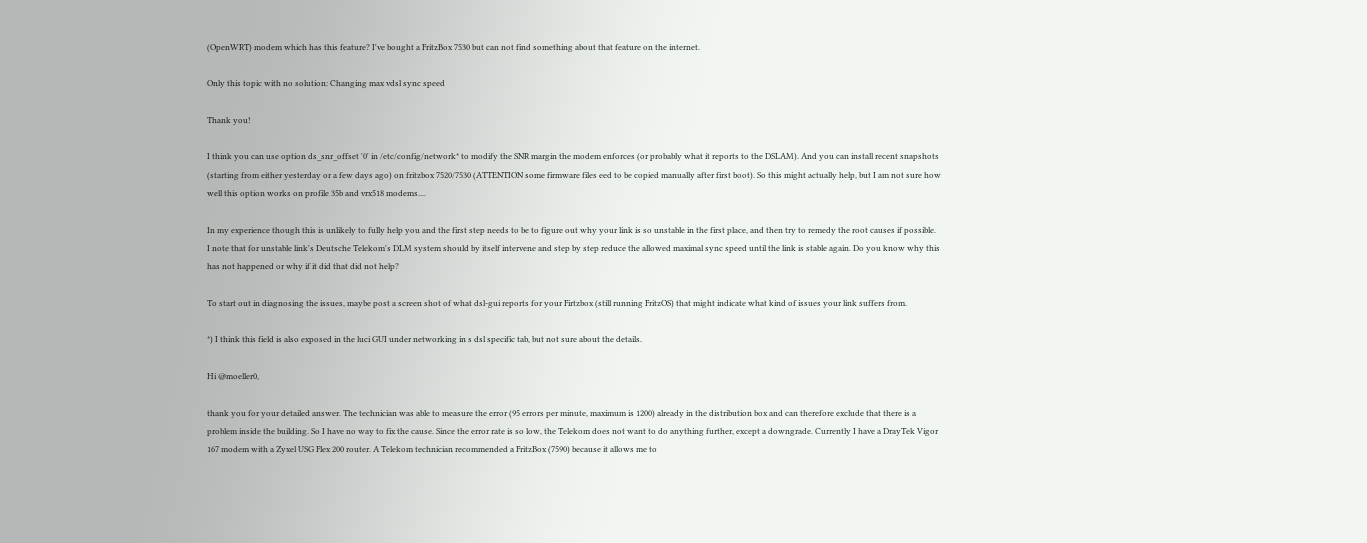(OpenWRT) modem which has this feature? I've bought a FritzBox 7530 but can not find something about that feature on the internet.

Only this topic with no solution: Changing max vdsl sync speed

Thank you!

I think you can use option ds_snr_offset '0' in /etc/config/network* to modify the SNR margin the modem enforces (or probably what it reports to the DSLAM). And you can install recent snapshots (starting from either yesterday or a few days ago) on fritzbox 7520/7530 (ATTENTION some firmware files eed to be copied manually after first boot). So this might actually help, but I am not sure how well this option works on profile 35b and vrx518 modems....

In my experience though this is unlikely to fully help you and the first step needs to be to figure out why your link is so unstable in the first place, and then try to remedy the root causes if possible.
I note that for unstable link's Deutsche Telekom's DLM system should by itself intervene and step by step reduce the allowed maximal sync speed until the link is stable again. Do you know why this has not happened or why if it did that did not help?

To start out in diagnosing the issues, maybe post a screen shot of what dsl-gui reports for your Firtzbox (still running FritzOS) that might indicate what kind of issues your link suffers from.

*) I think this field is also exposed in the luci GUI under networking in s dsl specific tab, but not sure about the details.

Hi @moeller0,

thank you for your detailed answer. The technician was able to measure the error (95 errors per minute, maximum is 1200) already in the distribution box and can therefore exclude that there is a problem inside the building. So I have no way to fix the cause. Since the error rate is so low, the Telekom does not want to do anything further, except a downgrade. Currently I have a DrayTek Vigor 167 modem with a Zyxel USG Flex 200 router. A Telekom technician recommended a FritzBox (7590) because it allows me to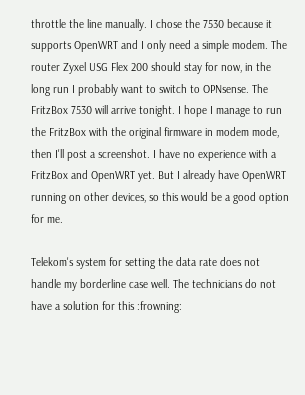throttle the line manually. I chose the 7530 because it supports OpenWRT and I only need a simple modem. The router Zyxel USG Flex 200 should stay for now, in the long run I probably want to switch to OPNsense. The FritzBox 7530 will arrive tonight. I hope I manage to run the FritzBox with the original firmware in modem mode, then I'll post a screenshot. I have no experience with a FritzBox and OpenWRT yet. But I already have OpenWRT running on other devices, so this would be a good option for me.

Telekom's system for setting the data rate does not handle my borderline case well. The technicians do not have a solution for this :frowning: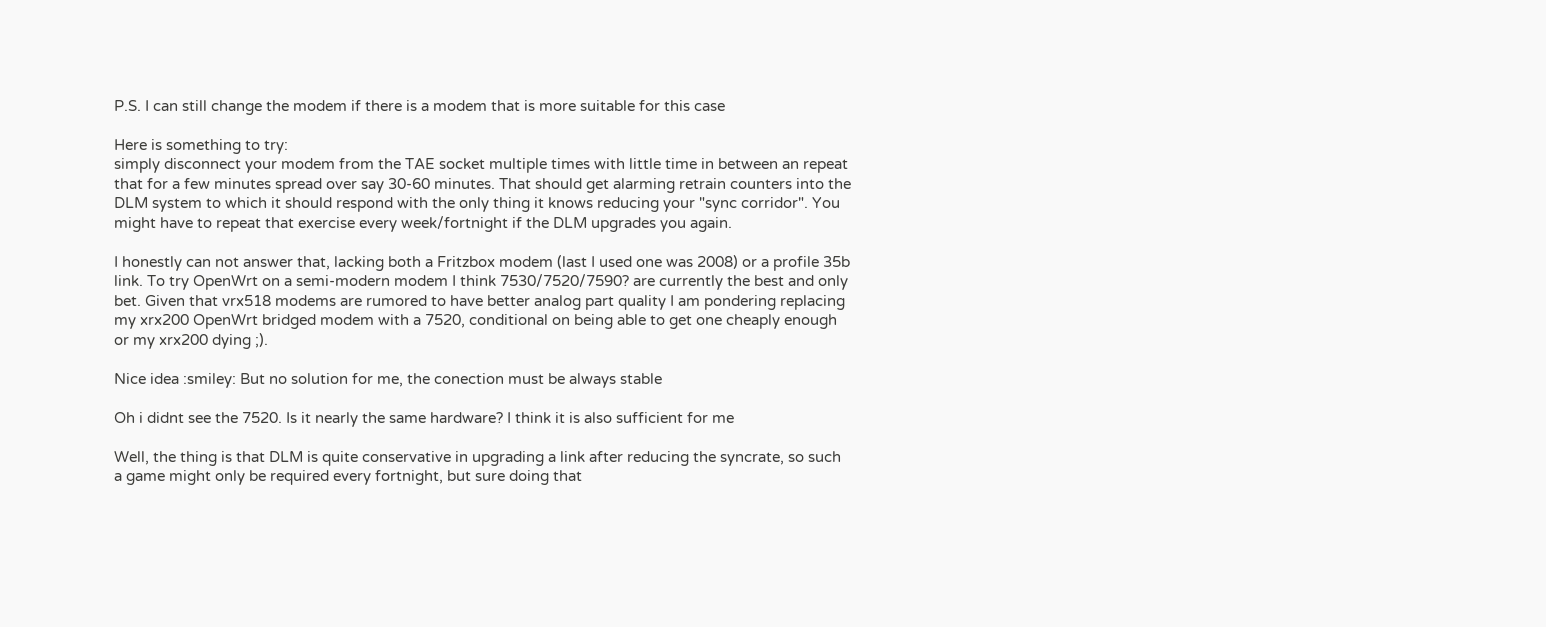P.S. I can still change the modem if there is a modem that is more suitable for this case

Here is something to try:
simply disconnect your modem from the TAE socket multiple times with little time in between an repeat that for a few minutes spread over say 30-60 minutes. That should get alarming retrain counters into the DLM system to which it should respond with the only thing it knows reducing your "sync corridor". You might have to repeat that exercise every week/fortnight if the DLM upgrades you again.

I honestly can not answer that, lacking both a Fritzbox modem (last I used one was 2008) or a profile 35b link. To try OpenWrt on a semi-modern modem I think 7530/7520/7590? are currently the best and only bet. Given that vrx518 modems are rumored to have better analog part quality I am pondering replacing my xrx200 OpenWrt bridged modem with a 7520, conditional on being able to get one cheaply enough or my xrx200 dying ;).

Nice idea :smiley: But no solution for me, the conection must be always stable

Oh i didnt see the 7520. Is it nearly the same hardware? I think it is also sufficient for me

Well, the thing is that DLM is quite conservative in upgrading a link after reducing the syncrate, so such a game might only be required every fortnight, but sure doing that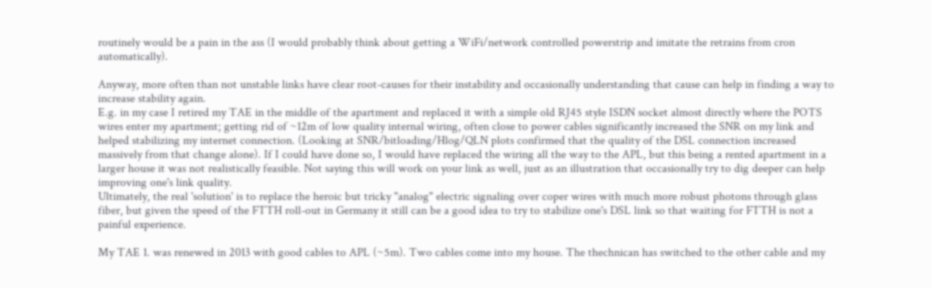routinely would be a pain in the ass (I would probably think about getting a WiFi/network controlled powerstrip and imitate the retrains from cron automatically).

Anyway, more often than not unstable links have clear root-causes for their instability and occasionally understanding that cause can help in finding a way to increase stability again.
E.g. in my case I retired my TAE in the middle of the apartment and replaced it with a simple old RJ45 style ISDN socket almost directly where the POTS wires enter my apartment; getting rid of ~12m of low quality internal wiring, often close to power cables significantly increased the SNR on my link and helped stabilizing my internet connection. (Looking at SNR/bitloading/Hlog/QLN plots confirmed that the quality of the DSL connection increased massively from that change alone). If I could have done so, I would have replaced the wiring all the way to the APL, but this being a rented apartment in a larger house it was not realistically feasible. Not saying this will work on your link as well, just as an illustration that occasionally try to dig deeper can help improving one's link quality.
Ultimately, the real 'solution' is to replace the heroic but tricky "analog" electric signaling over coper wires with much more robust photons through glass fiber, but given the speed of the FTTH roll-out in Germany it still can be a good idea to try to stabilize one's DSL link so that waiting for FTTH is not a painful experience.

My TAE 1. was renewed in 2013 with good cables to APL (~5m). Two cables come into my house. The thechnican has switched to the other cable and my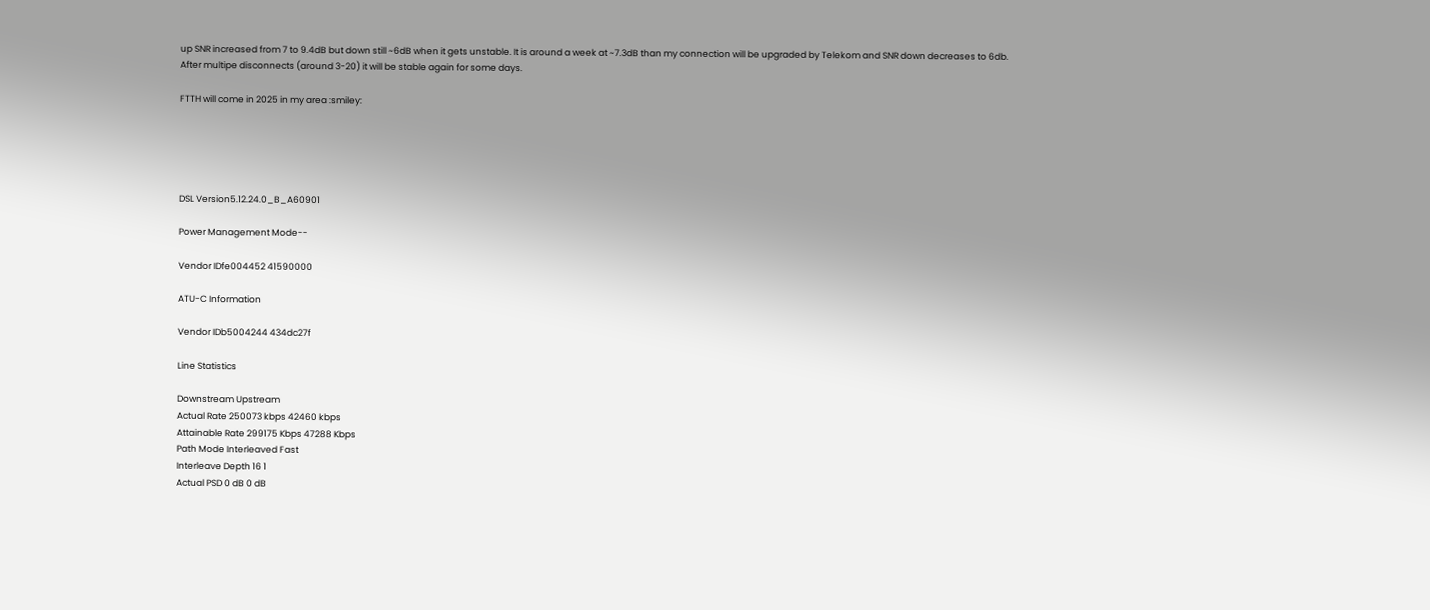up SNR increased from 7 to 9.4dB but down still ~6dB when it gets unstable. It is around a week at ~7.3dB than my connection will be upgraded by Telekom and SNR down decreases to 6db. After multipe disconnects (around 3-20) it will be stable again for some days.

FTTH will come in 2025 in my area :smiley:





DSL Version5.12.24.0_B_A60901

Power Management Mode--

Vendor IDfe004452 41590000

ATU-C Information

Vendor IDb5004244 434dc27f

Line Statistics

Downstream Upstream
Actual Rate 250073 kbps 42460 kbps
Attainable Rate 299175 Kbps 47288 Kbps
Path Mode Interleaved Fast
Interleave Depth 16 1
Actual PSD 0 dB 0 dB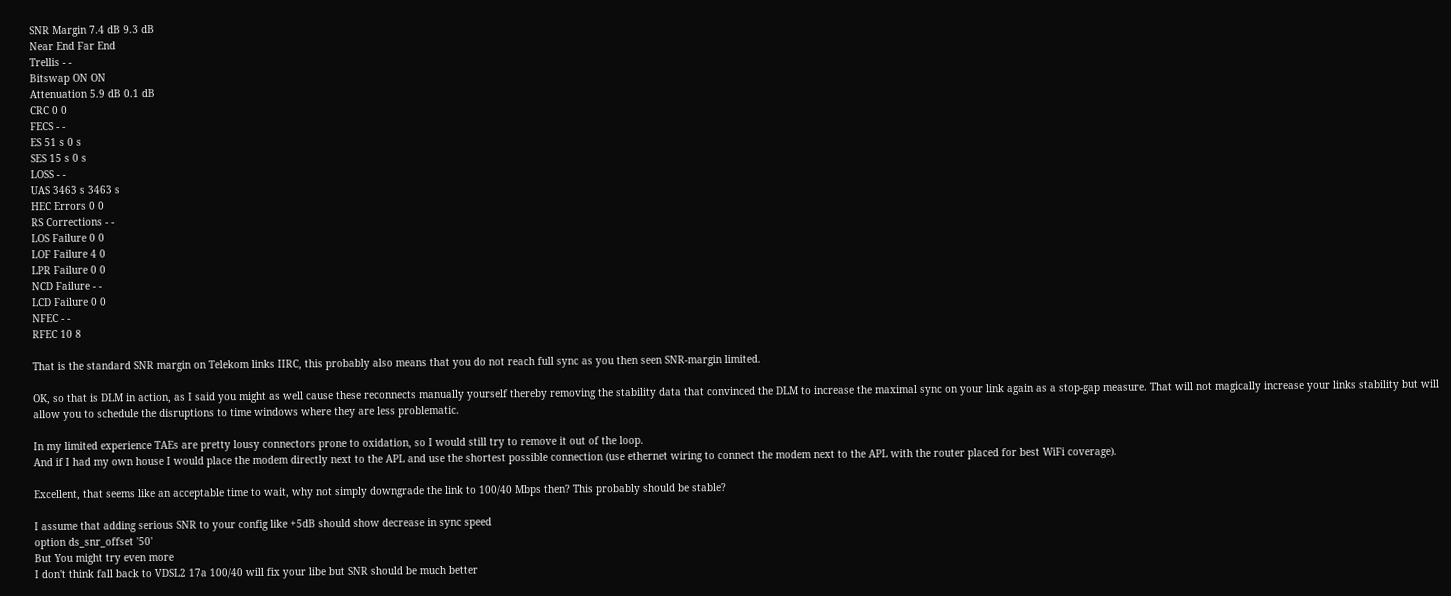SNR Margin 7.4 dB 9.3 dB
Near End Far End
Trellis - -
Bitswap ON ON
Attenuation 5.9 dB 0.1 dB
CRC 0 0
FECS - -
ES 51 s 0 s
SES 15 s 0 s
LOSS - -
UAS 3463 s 3463 s
HEC Errors 0 0
RS Corrections - -
LOS Failure 0 0
LOF Failure 4 0
LPR Failure 0 0
NCD Failure - -
LCD Failure 0 0
NFEC - -
RFEC 10 8

That is the standard SNR margin on Telekom links IIRC, this probably also means that you do not reach full sync as you then seen SNR-margin limited.

OK, so that is DLM in action, as I said you might as well cause these reconnects manually yourself thereby removing the stability data that convinced the DLM to increase the maximal sync on your link again as a stop-gap measure. That will not magically increase your links stability but will allow you to schedule the disruptions to time windows where they are less problematic.

In my limited experience TAEs are pretty lousy connectors prone to oxidation, so I would still try to remove it out of the loop.
And if I had my own house I would place the modem directly next to the APL and use the shortest possible connection (use ethernet wiring to connect the modem next to the APL with the router placed for best WiFi coverage).

Excellent, that seems like an acceptable time to wait, why not simply downgrade the link to 100/40 Mbps then? This probably should be stable?

I assume that adding serious SNR to your config like +5dB should show decrease in sync speed
option ds_snr_offset '50'
But You might try even more
I don't think fall back to VDSL2 17a 100/40 will fix your libe but SNR should be much better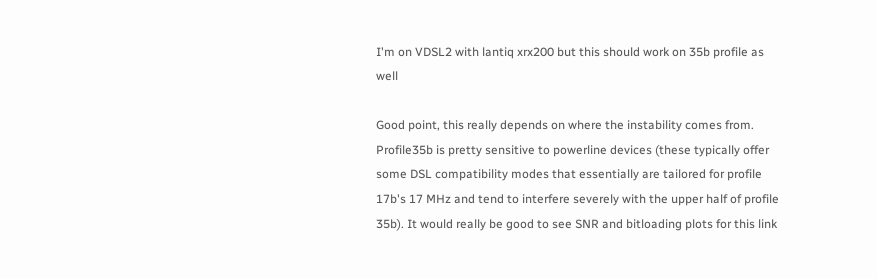I'm on VDSL2 with lantiq xrx200 but this should work on 35b profile as well

Good point, this really depends on where the instability comes from.
Profile35b is pretty sensitive to powerline devices (these typically offer some DSL compatibility modes that essentially are tailored for profile 17b's 17 MHz and tend to interfere severely with the upper half of profile 35b). It would really be good to see SNR and bitloading plots for this link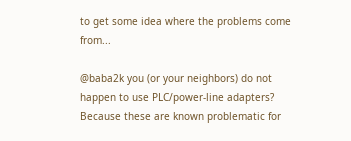to get some idea where the problems come from...

@baba2k you (or your neighbors) do not happen to use PLC/power-line adapters? Because these are known problematic for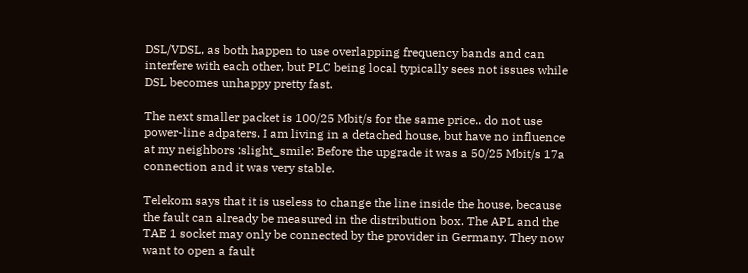DSL/VDSL, as both happen to use overlapping frequency bands and can interfere with each other, but PLC being local typically sees not issues while DSL becomes unhappy pretty fast.

The next smaller packet is 100/25 Mbit/s for the same price.. do not use power-line adpaters. I am living in a detached house, but have no influence at my neighbors :slight_smile: Before the upgrade it was a 50/25 Mbit/s 17a connection and it was very stable.

Telekom says that it is useless to change the line inside the house, because the fault can already be measured in the distribution box. The APL and the TAE 1 socket may only be connected by the provider in Germany. They now want to open a fault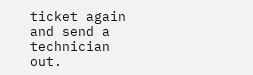ticket again and send a technician out.